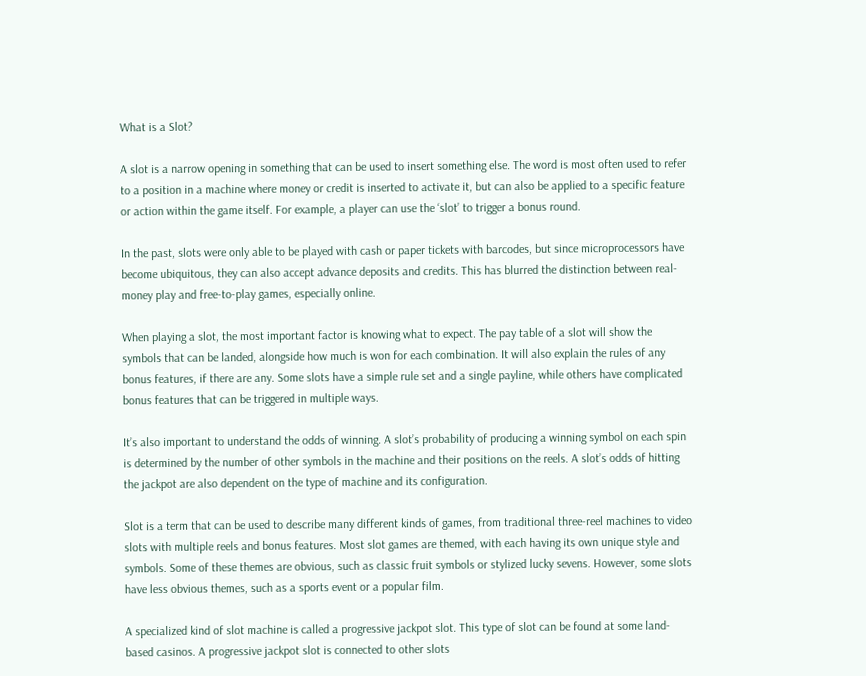What is a Slot?

A slot is a narrow opening in something that can be used to insert something else. The word is most often used to refer to a position in a machine where money or credit is inserted to activate it, but can also be applied to a specific feature or action within the game itself. For example, a player can use the ‘slot’ to trigger a bonus round.

In the past, slots were only able to be played with cash or paper tickets with barcodes, but since microprocessors have become ubiquitous, they can also accept advance deposits and credits. This has blurred the distinction between real-money play and free-to-play games, especially online.

When playing a slot, the most important factor is knowing what to expect. The pay table of a slot will show the symbols that can be landed, alongside how much is won for each combination. It will also explain the rules of any bonus features, if there are any. Some slots have a simple rule set and a single payline, while others have complicated bonus features that can be triggered in multiple ways.

It’s also important to understand the odds of winning. A slot’s probability of producing a winning symbol on each spin is determined by the number of other symbols in the machine and their positions on the reels. A slot’s odds of hitting the jackpot are also dependent on the type of machine and its configuration.

Slot is a term that can be used to describe many different kinds of games, from traditional three-reel machines to video slots with multiple reels and bonus features. Most slot games are themed, with each having its own unique style and symbols. Some of these themes are obvious, such as classic fruit symbols or stylized lucky sevens. However, some slots have less obvious themes, such as a sports event or a popular film.

A specialized kind of slot machine is called a progressive jackpot slot. This type of slot can be found at some land-based casinos. A progressive jackpot slot is connected to other slots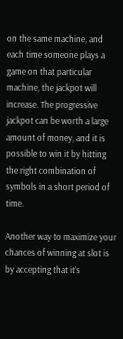on the same machine, and each time someone plays a game on that particular machine, the jackpot will increase. The progressive jackpot can be worth a large amount of money, and it is possible to win it by hitting the right combination of symbols in a short period of time.

Another way to maximize your chances of winning at slot is by accepting that it’s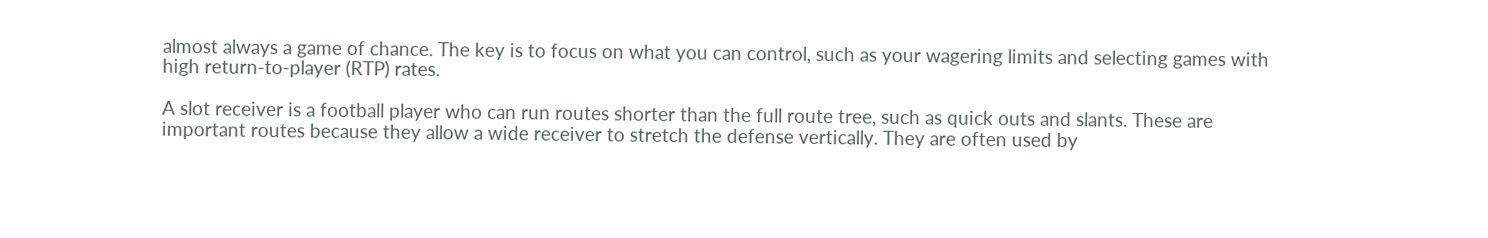almost always a game of chance. The key is to focus on what you can control, such as your wagering limits and selecting games with high return-to-player (RTP) rates.

A slot receiver is a football player who can run routes shorter than the full route tree, such as quick outs and slants. These are important routes because they allow a wide receiver to stretch the defense vertically. They are often used by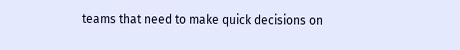teams that need to make quick decisions on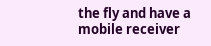the fly and have a mobile receiver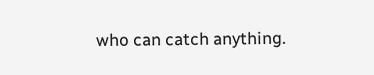who can catch anything.